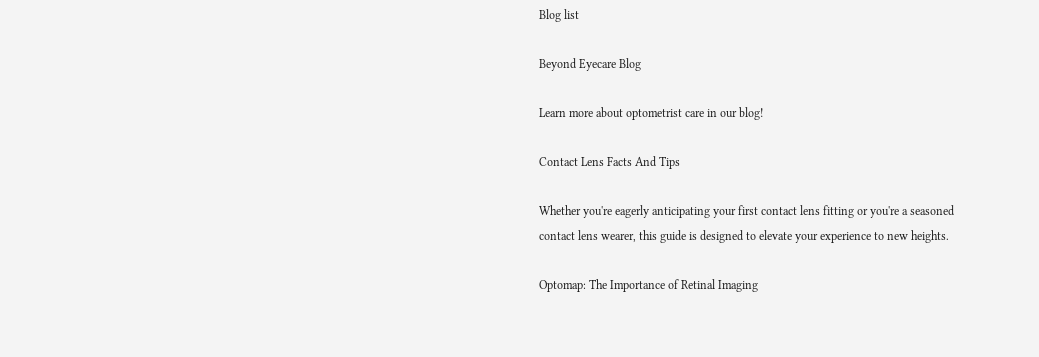Blog list

Beyond Eyecare Blog

Learn more about optometrist care in our blog!

Contact Lens Facts And Tips

Whether you're eagerly anticipating your first contact lens fitting or you're a seasoned contact lens wearer, this guide is designed to elevate your experience to new heights.

Optomap: The Importance of Retinal Imaging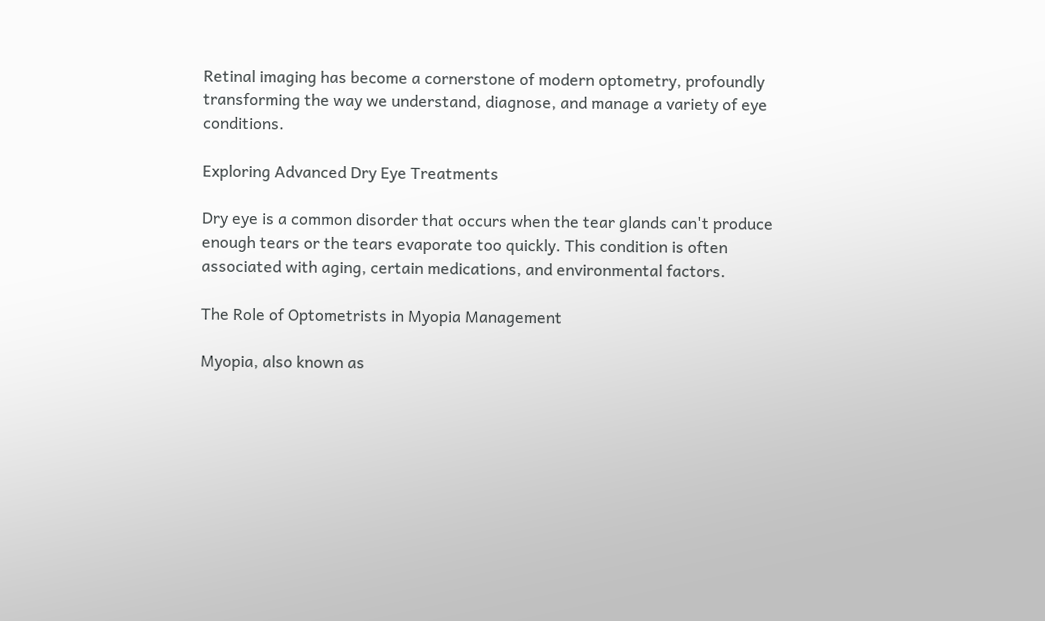Retinal imaging has become a cornerstone of modern optometry, profoundly transforming the way we understand, diagnose, and manage a variety of eye conditions.

Exploring Advanced Dry Eye Treatments

Dry eye is a common disorder that occurs when the tear glands can't produce enough tears or the tears evaporate too quickly. This condition is often associated with aging, certain medications, and environmental factors.

The Role of Optometrists in Myopia Management

Myopia, also known as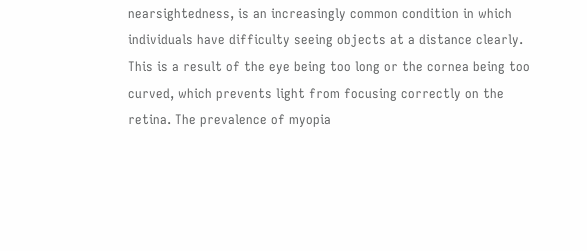nearsightedness, is an increasingly common condition in which individuals have difficulty seeing objects at a distance clearly. This is a result of the eye being too long or the cornea being too curved, which prevents light from focusing correctly on the retina. The prevalence of myopia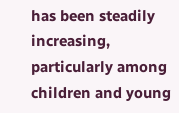has been steadily increasing, particularly among children and young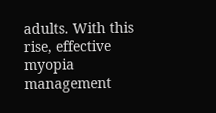adults. With this rise, effective myopia management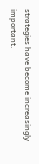strategies have become increasingly important.